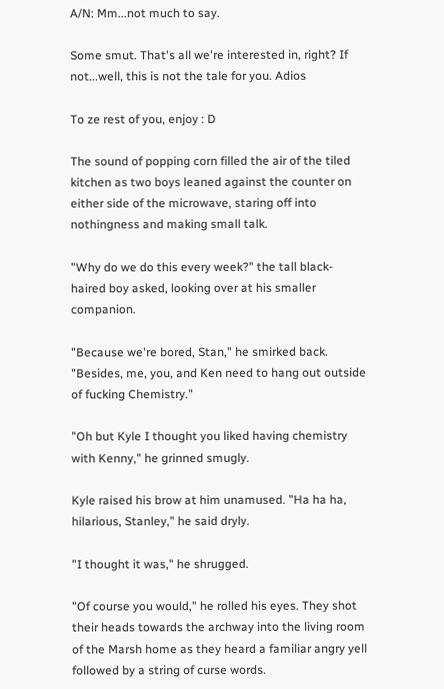A/N: Mm...not much to say.

Some smut. That's all we're interested in, right? If not...well, this is not the tale for you. Adios

To ze rest of you, enjoy : D

The sound of popping corn filled the air of the tiled kitchen as two boys leaned against the counter on either side of the microwave, staring off into nothingness and making small talk.

"Why do we do this every week?" the tall black-haired boy asked, looking over at his smaller companion.

"Because we're bored, Stan," he smirked back. "Besides, me, you, and Ken need to hang out outside of fucking Chemistry."

"Oh but Kyle I thought you liked having chemistry with Kenny," he grinned smugly.

Kyle raised his brow at him unamused. "Ha ha ha, hilarious, Stanley," he said dryly.

"I thought it was," he shrugged.

"Of course you would," he rolled his eyes. They shot their heads towards the archway into the living room of the Marsh home as they heard a familiar angry yell followed by a string of curse words.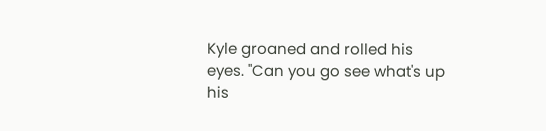Kyle groaned and rolled his eyes. "Can you go see what's up his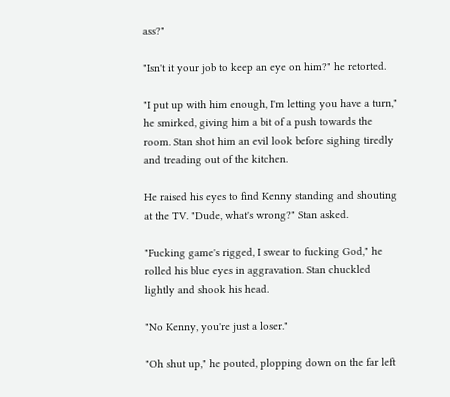ass?"

"Isn't it your job to keep an eye on him?" he retorted.

"I put up with him enough, I'm letting you have a turn," he smirked, giving him a bit of a push towards the room. Stan shot him an evil look before sighing tiredly and treading out of the kitchen.

He raised his eyes to find Kenny standing and shouting at the TV. "Dude, what's wrong?" Stan asked.

"Fucking game's rigged, I swear to fucking God," he rolled his blue eyes in aggravation. Stan chuckled lightly and shook his head.

"No Kenny, you're just a loser."

"Oh shut up," he pouted, plopping down on the far left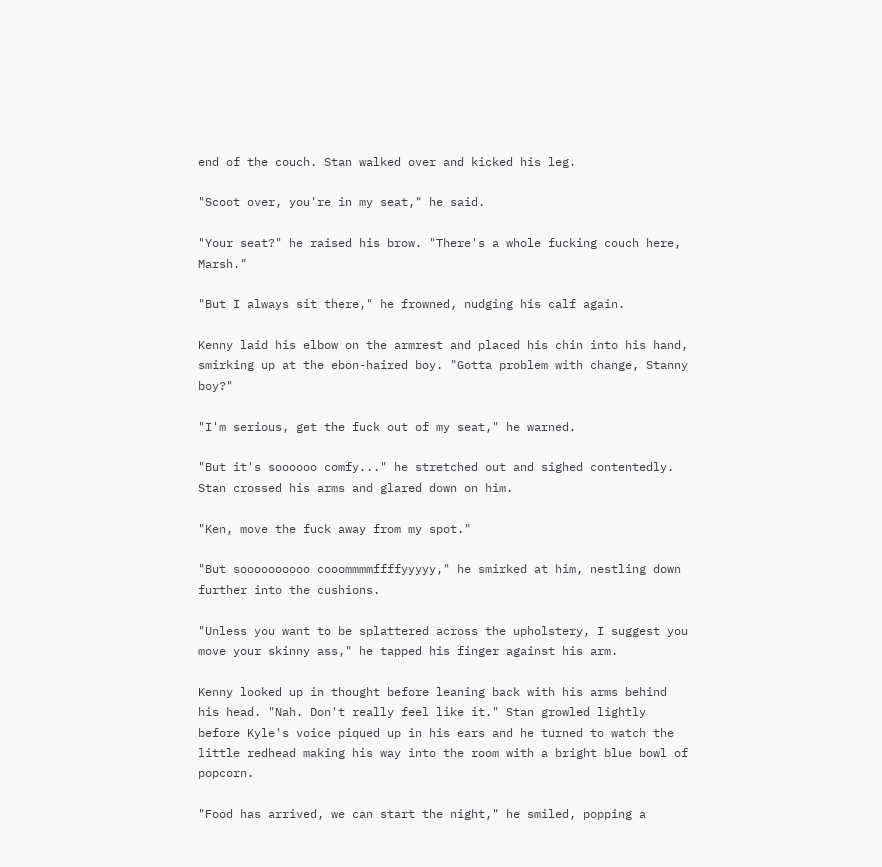end of the couch. Stan walked over and kicked his leg.

"Scoot over, you're in my seat," he said.

"Your seat?" he raised his brow. "There's a whole fucking couch here, Marsh."

"But I always sit there," he frowned, nudging his calf again.

Kenny laid his elbow on the armrest and placed his chin into his hand, smirking up at the ebon-haired boy. "Gotta problem with change, Stanny boy?"

"I'm serious, get the fuck out of my seat," he warned.

"But it's soooooo comfy..." he stretched out and sighed contentedly. Stan crossed his arms and glared down on him.

"Ken, move the fuck away from my spot."

"But soooooooooo cooommmmffffyyyyy," he smirked at him, nestling down further into the cushions.

"Unless you want to be splattered across the upholstery, I suggest you move your skinny ass," he tapped his finger against his arm.

Kenny looked up in thought before leaning back with his arms behind his head. "Nah. Don't really feel like it." Stan growled lightly before Kyle's voice piqued up in his ears and he turned to watch the little redhead making his way into the room with a bright blue bowl of popcorn.

"Food has arrived, we can start the night," he smiled, popping a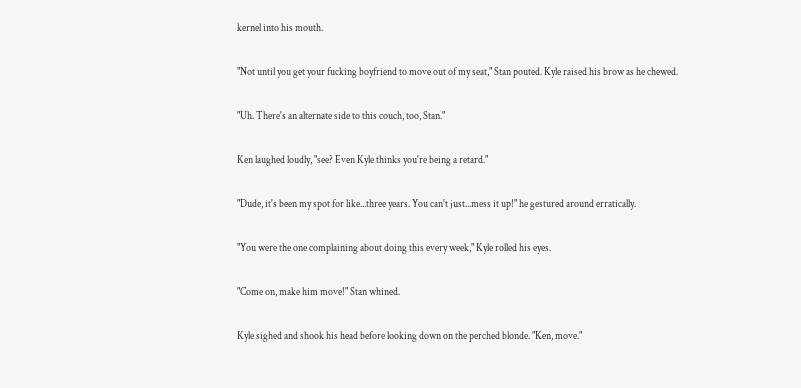kernel into his mouth.

"Not until you get your fucking boyfriend to move out of my seat," Stan pouted. Kyle raised his brow as he chewed.

"Uh. There's an alternate side to this couch, too, Stan."

Ken laughed loudly, "see? Even Kyle thinks you're being a retard."

"Dude, it's been my spot for like...three years. You can't just...mess it up!" he gestured around erratically.

"You were the one complaining about doing this every week," Kyle rolled his eyes.

"Come on, make him move!" Stan whined.

Kyle sighed and shook his head before looking down on the perched blonde. "Ken, move."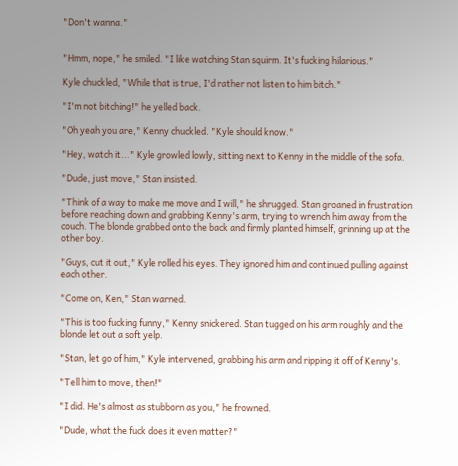"Don't wanna."


"Hmm, nope," he smiled. "I like watching Stan squirm. It's fucking hilarious."

Kyle chuckled, "While that is true, I'd rather not listen to him bitch."

"I'm not bitching!" he yelled back.

"Oh yeah you are," Kenny chuckled. "Kyle should know."

"Hey, watch it..." Kyle growled lowly, sitting next to Kenny in the middle of the sofa.

"Dude, just move," Stan insisted.

"Think of a way to make me move and I will," he shrugged. Stan groaned in frustration before reaching down and grabbing Kenny's arm, trying to wrench him away from the couch. The blonde grabbed onto the back and firmly planted himself, grinning up at the other boy.

"Guys, cut it out," Kyle rolled his eyes. They ignored him and continued pulling against each other.

"Come on, Ken," Stan warned.

"This is too fucking funny," Kenny snickered. Stan tugged on his arm roughly and the blonde let out a soft yelp.

"Stan, let go of him," Kyle intervened, grabbing his arm and ripping it off of Kenny's.

"Tell him to move, then!"

"I did. He's almost as stubborn as you," he frowned.

"Dude, what the fuck does it even matter?"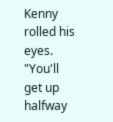Kenny rolled his eyes. "You'll get up halfway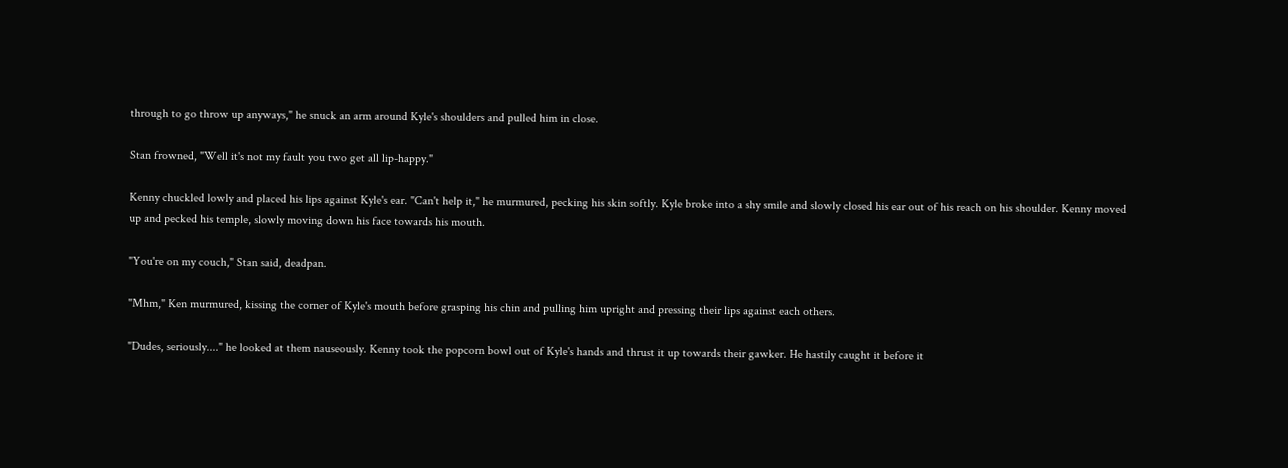through to go throw up anyways," he snuck an arm around Kyle's shoulders and pulled him in close.

Stan frowned, "Well it's not my fault you two get all lip-happy."

Kenny chuckled lowly and placed his lips against Kyle's ear. "Can't help it," he murmured, pecking his skin softly. Kyle broke into a shy smile and slowly closed his ear out of his reach on his shoulder. Kenny moved up and pecked his temple, slowly moving down his face towards his mouth.

"You're on my couch," Stan said, deadpan.

"Mhm," Ken murmured, kissing the corner of Kyle's mouth before grasping his chin and pulling him upright and pressing their lips against each others.

"Dudes, seriously...." he looked at them nauseously. Kenny took the popcorn bowl out of Kyle's hands and thrust it up towards their gawker. He hastily caught it before it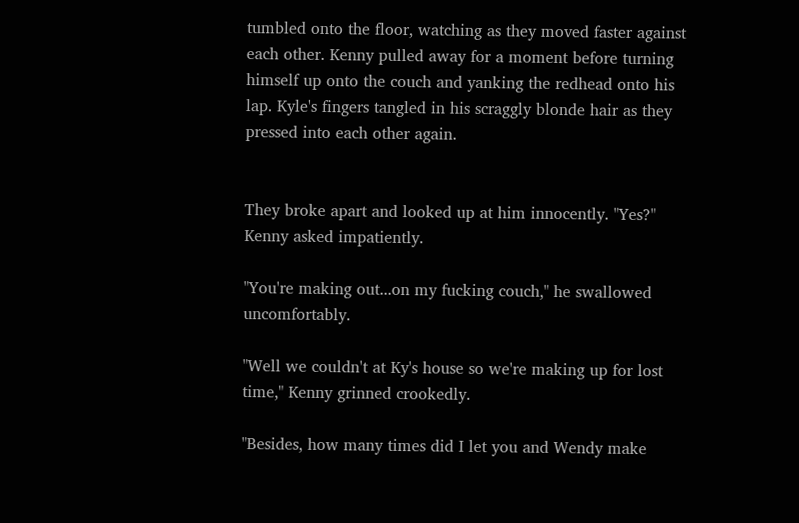tumbled onto the floor, watching as they moved faster against each other. Kenny pulled away for a moment before turning himself up onto the couch and yanking the redhead onto his lap. Kyle's fingers tangled in his scraggly blonde hair as they pressed into each other again.


They broke apart and looked up at him innocently. "Yes?" Kenny asked impatiently.

"You're making out...on my fucking couch," he swallowed uncomfortably.

"Well we couldn't at Ky's house so we're making up for lost time," Kenny grinned crookedly.

"Besides, how many times did I let you and Wendy make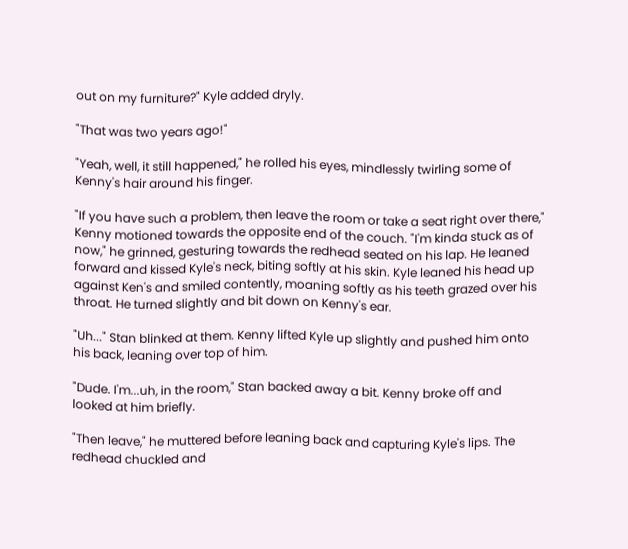out on my furniture?" Kyle added dryly.

"That was two years ago!"

"Yeah, well, it still happened," he rolled his eyes, mindlessly twirling some of Kenny's hair around his finger.

"If you have such a problem, then leave the room or take a seat right over there," Kenny motioned towards the opposite end of the couch. "I'm kinda stuck as of now," he grinned, gesturing towards the redhead seated on his lap. He leaned forward and kissed Kyle's neck, biting softly at his skin. Kyle leaned his head up against Ken's and smiled contently, moaning softly as his teeth grazed over his throat. He turned slightly and bit down on Kenny's ear.

"Uh..." Stan blinked at them. Kenny lifted Kyle up slightly and pushed him onto his back, leaning over top of him.

"Dude. I'm...uh, in the room," Stan backed away a bit. Kenny broke off and looked at him briefly.

"Then leave," he muttered before leaning back and capturing Kyle's lips. The redhead chuckled and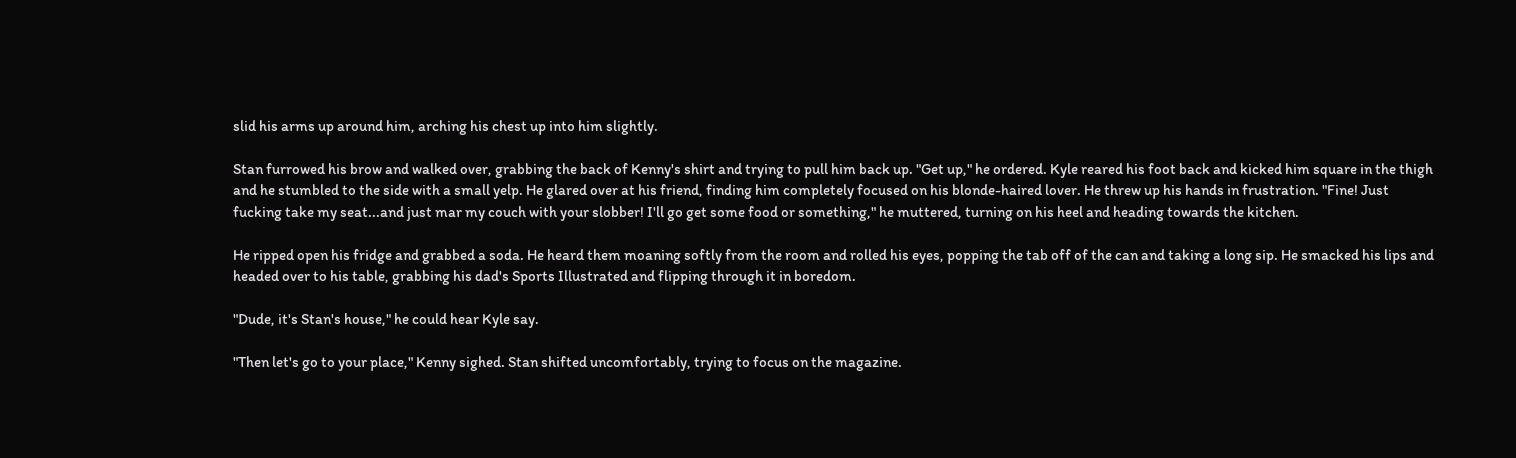slid his arms up around him, arching his chest up into him slightly.

Stan furrowed his brow and walked over, grabbing the back of Kenny's shirt and trying to pull him back up. "Get up," he ordered. Kyle reared his foot back and kicked him square in the thigh and he stumbled to the side with a small yelp. He glared over at his friend, finding him completely focused on his blonde-haired lover. He threw up his hands in frustration. "Fine! Just fucking take my seat...and just mar my couch with your slobber! I'll go get some food or something," he muttered, turning on his heel and heading towards the kitchen.

He ripped open his fridge and grabbed a soda. He heard them moaning softly from the room and rolled his eyes, popping the tab off of the can and taking a long sip. He smacked his lips and headed over to his table, grabbing his dad's Sports Illustrated and flipping through it in boredom.

"Dude, it's Stan's house," he could hear Kyle say.

"Then let's go to your place," Kenny sighed. Stan shifted uncomfortably, trying to focus on the magazine.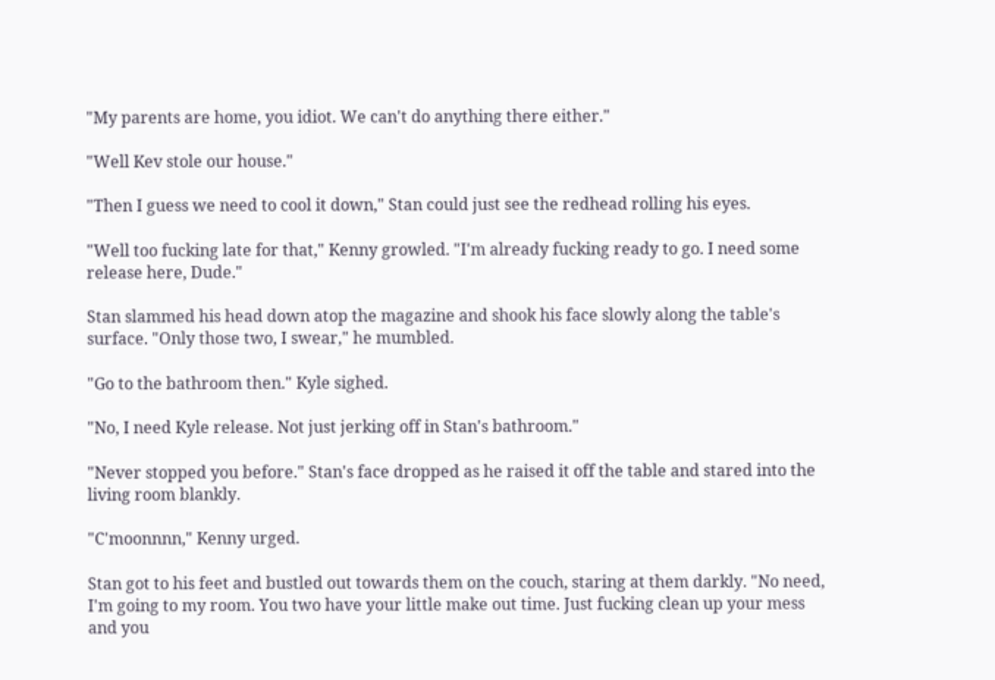"My parents are home, you idiot. We can't do anything there either."

"Well Kev stole our house."

"Then I guess we need to cool it down," Stan could just see the redhead rolling his eyes.

"Well too fucking late for that," Kenny growled. "I'm already fucking ready to go. I need some release here, Dude."

Stan slammed his head down atop the magazine and shook his face slowly along the table's surface. "Only those two, I swear," he mumbled.

"Go to the bathroom then." Kyle sighed.

"No, I need Kyle release. Not just jerking off in Stan's bathroom."

"Never stopped you before." Stan's face dropped as he raised it off the table and stared into the living room blankly.

"C'moonnnn," Kenny urged.

Stan got to his feet and bustled out towards them on the couch, staring at them darkly. "No need, I'm going to my room. You two have your little make out time. Just fucking clean up your mess and you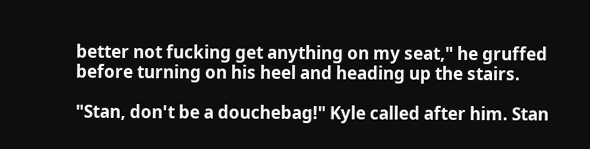better not fucking get anything on my seat," he gruffed before turning on his heel and heading up the stairs.

"Stan, don't be a douchebag!" Kyle called after him. Stan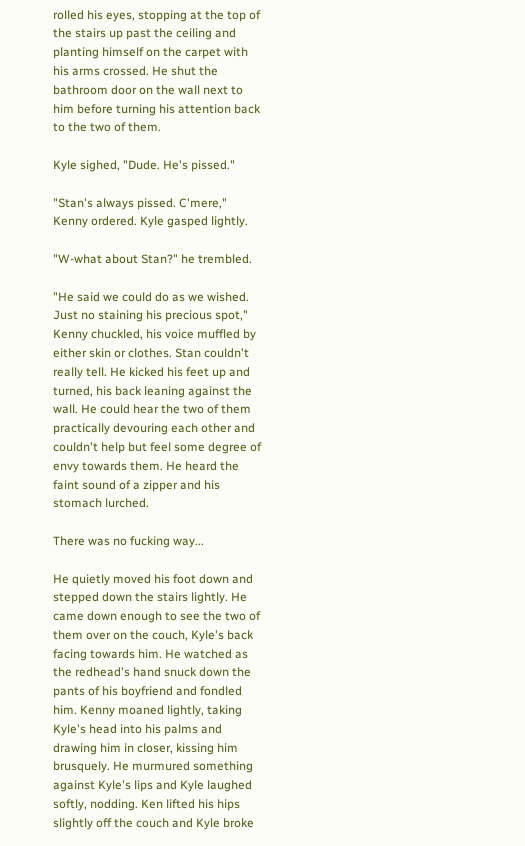rolled his eyes, stopping at the top of the stairs up past the ceiling and planting himself on the carpet with his arms crossed. He shut the bathroom door on the wall next to him before turning his attention back to the two of them.

Kyle sighed, "Dude. He's pissed."

"Stan's always pissed. C'mere," Kenny ordered. Kyle gasped lightly.

"W-what about Stan?" he trembled.

"He said we could do as we wished. Just no staining his precious spot," Kenny chuckled, his voice muffled by either skin or clothes. Stan couldn't really tell. He kicked his feet up and turned, his back leaning against the wall. He could hear the two of them practically devouring each other and couldn't help but feel some degree of envy towards them. He heard the faint sound of a zipper and his stomach lurched.

There was no fucking way...

He quietly moved his foot down and stepped down the stairs lightly. He came down enough to see the two of them over on the couch, Kyle's back facing towards him. He watched as the redhead's hand snuck down the pants of his boyfriend and fondled him. Kenny moaned lightly, taking Kyle's head into his palms and drawing him in closer, kissing him brusquely. He murmured something against Kyle's lips and Kyle laughed softly, nodding. Ken lifted his hips slightly off the couch and Kyle broke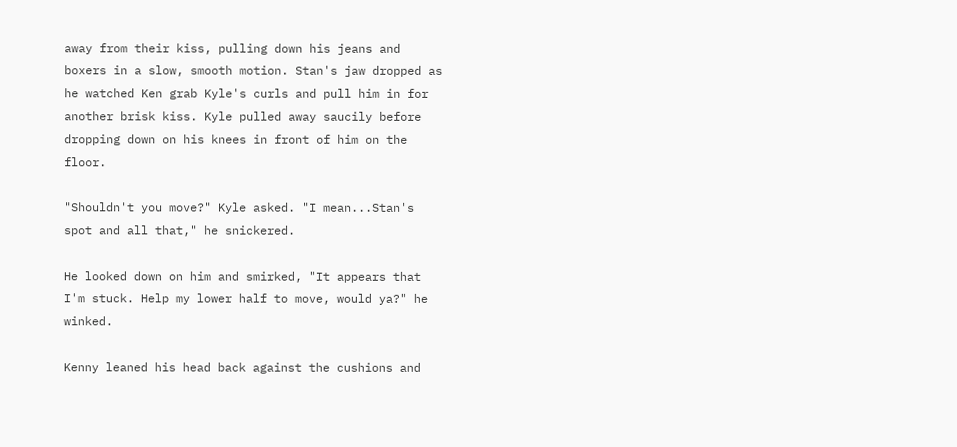away from their kiss, pulling down his jeans and boxers in a slow, smooth motion. Stan's jaw dropped as he watched Ken grab Kyle's curls and pull him in for another brisk kiss. Kyle pulled away saucily before dropping down on his knees in front of him on the floor.

"Shouldn't you move?" Kyle asked. "I mean...Stan's spot and all that," he snickered.

He looked down on him and smirked, "It appears that I'm stuck. Help my lower half to move, would ya?" he winked.

Kenny leaned his head back against the cushions and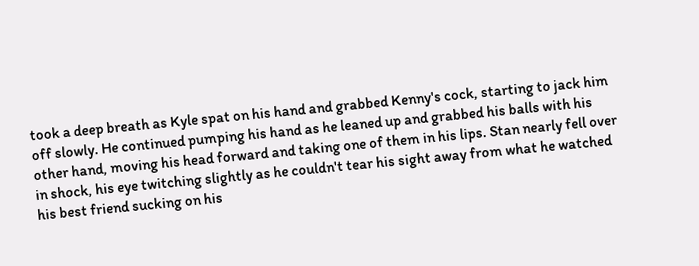took a deep breath as Kyle spat on his hand and grabbed Kenny's cock, starting to jack him off slowly. He continued pumping his hand as he leaned up and grabbed his balls with his other hand, moving his head forward and taking one of them in his lips. Stan nearly fell over in shock, his eye twitching slightly as he couldn't tear his sight away from what he watched his best friend sucking on his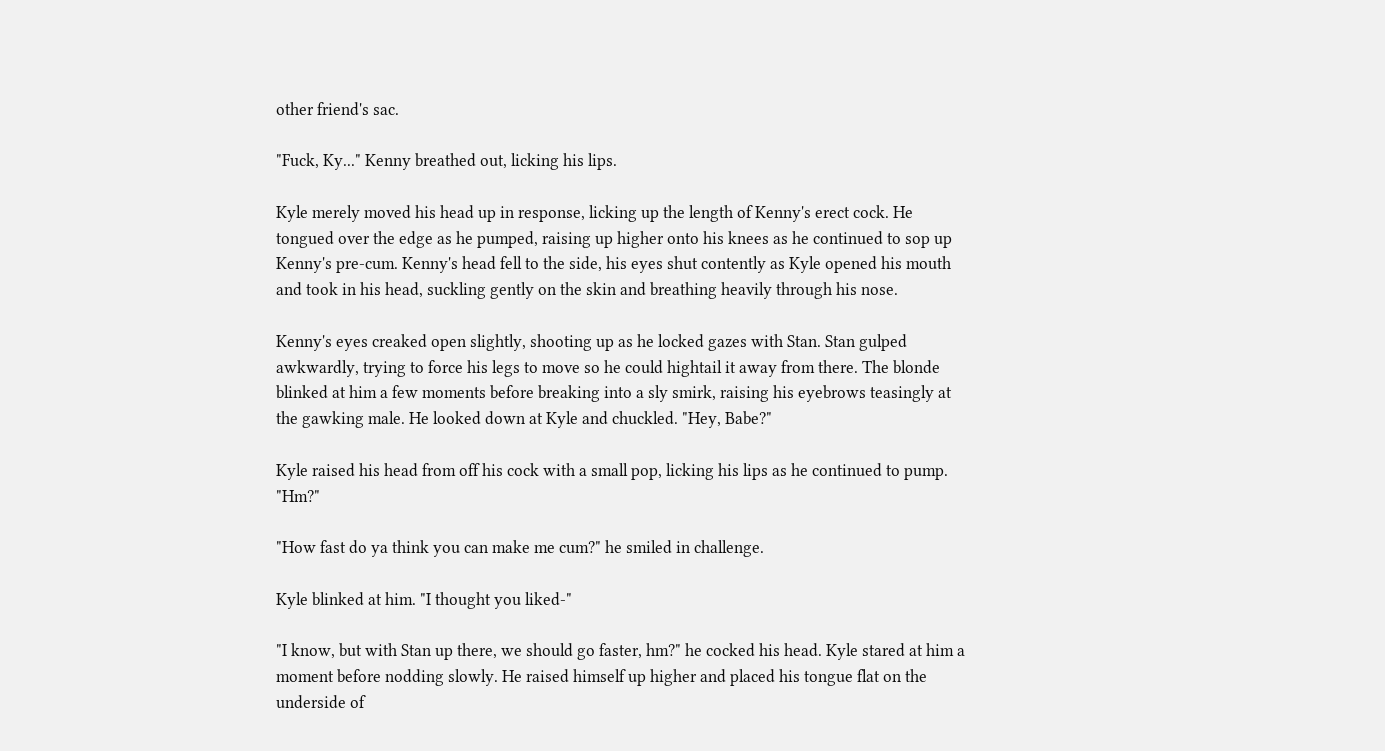other friend's sac.

"Fuck, Ky..." Kenny breathed out, licking his lips.

Kyle merely moved his head up in response, licking up the length of Kenny's erect cock. He tongued over the edge as he pumped, raising up higher onto his knees as he continued to sop up Kenny's pre-cum. Kenny's head fell to the side, his eyes shut contently as Kyle opened his mouth and took in his head, suckling gently on the skin and breathing heavily through his nose.

Kenny's eyes creaked open slightly, shooting up as he locked gazes with Stan. Stan gulped awkwardly, trying to force his legs to move so he could hightail it away from there. The blonde blinked at him a few moments before breaking into a sly smirk, raising his eyebrows teasingly at the gawking male. He looked down at Kyle and chuckled. "Hey, Babe?"

Kyle raised his head from off his cock with a small pop, licking his lips as he continued to pump. "Hm?"

"How fast do ya think you can make me cum?" he smiled in challenge.

Kyle blinked at him. "I thought you liked-"

"I know, but with Stan up there, we should go faster, hm?" he cocked his head. Kyle stared at him a moment before nodding slowly. He raised himself up higher and placed his tongue flat on the underside of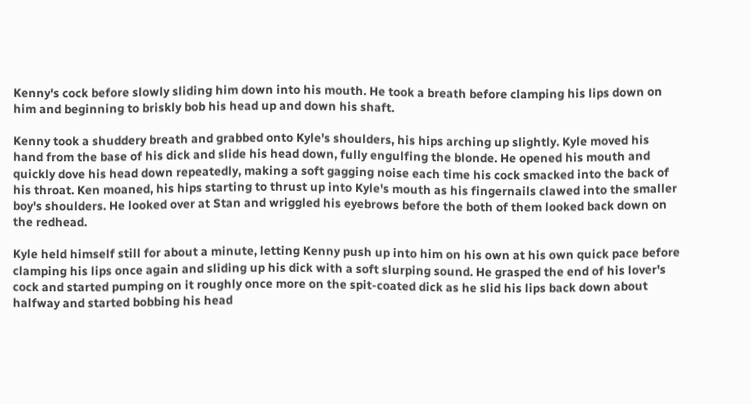Kenny's cock before slowly sliding him down into his mouth. He took a breath before clamping his lips down on him and beginning to briskly bob his head up and down his shaft.

Kenny took a shuddery breath and grabbed onto Kyle's shoulders, his hips arching up slightly. Kyle moved his hand from the base of his dick and slide his head down, fully engulfing the blonde. He opened his mouth and quickly dove his head down repeatedly, making a soft gagging noise each time his cock smacked into the back of his throat. Ken moaned, his hips starting to thrust up into Kyle's mouth as his fingernails clawed into the smaller boy's shoulders. He looked over at Stan and wriggled his eyebrows before the both of them looked back down on the redhead.

Kyle held himself still for about a minute, letting Kenny push up into him on his own at his own quick pace before clamping his lips once again and sliding up his dick with a soft slurping sound. He grasped the end of his lover's cock and started pumping on it roughly once more on the spit-coated dick as he slid his lips back down about halfway and started bobbing his head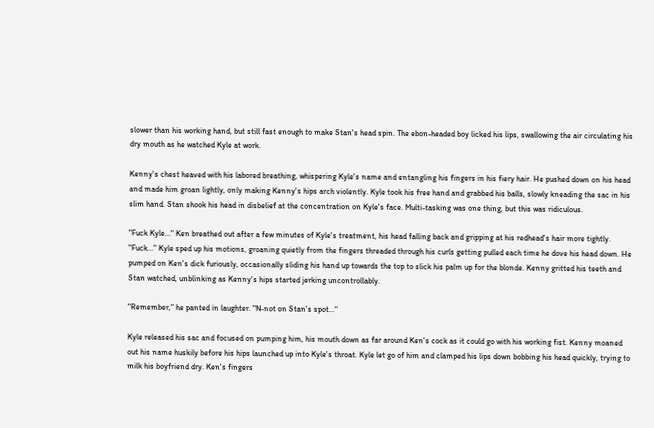slower than his working hand, but still fast enough to make Stan's head spin. The ebon-headed boy licked his lips, swallowing the air circulating his dry mouth as he watched Kyle at work.

Kenny's chest heaved with his labored breathing, whispering Kyle's name and entangling his fingers in his fiery hair. He pushed down on his head and made him groan lightly, only making Kenny's hips arch violently. Kyle took his free hand and grabbed his balls, slowly kneading the sac in his slim hand. Stan shook his head in disbelief at the concentration on Kyle's face. Multi-tasking was one thing, but this was ridiculous.

"Fuck Kyle..." Ken breathed out after a few minutes of Kyle's treatment, his head falling back and gripping at his redhead's hair more tightly. "Fuck..." Kyle sped up his motions, groaning quietly from the fingers threaded through his curls getting pulled each time he dove his head down. He pumped on Ken's dick furiously, occasionally sliding his hand up towards the top to slick his palm up for the blonde. Kenny gritted his teeth and Stan watched, unblinking as Kenny's hips started jerking uncontrollably.

"Remember," he panted in laughter. "N-not on Stan's spot..."

Kyle released his sac and focused on pumping him, his mouth down as far around Ken's cock as it could go with his working fist. Kenny moaned out his name huskily before his hips launched up into Kyle's throat. Kyle let go of him and clamped his lips down bobbing his head quickly, trying to milk his boyfriend dry. Ken's fingers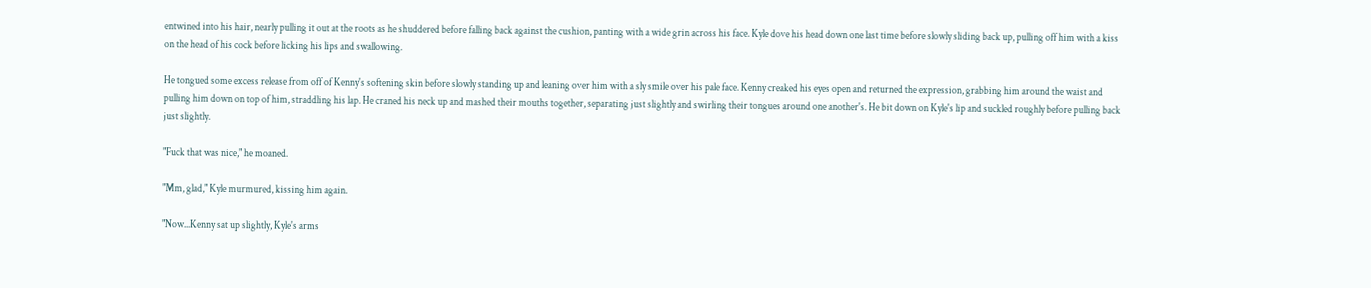entwined into his hair, nearly pulling it out at the roots as he shuddered before falling back against the cushion, panting with a wide grin across his face. Kyle dove his head down one last time before slowly sliding back up, pulling off him with a kiss on the head of his cock before licking his lips and swallowing.

He tongued some excess release from off of Kenny's softening skin before slowly standing up and leaning over him with a sly smile over his pale face. Kenny creaked his eyes open and returned the expression, grabbing him around the waist and pulling him down on top of him, straddling his lap. He craned his neck up and mashed their mouths together, separating just slightly and swirling their tongues around one another's. He bit down on Kyle's lip and suckled roughly before pulling back just slightly.

"Fuck that was nice," he moaned.

"Mm, glad," Kyle murmured, kissing him again.

"Now...Kenny sat up slightly, Kyle's arms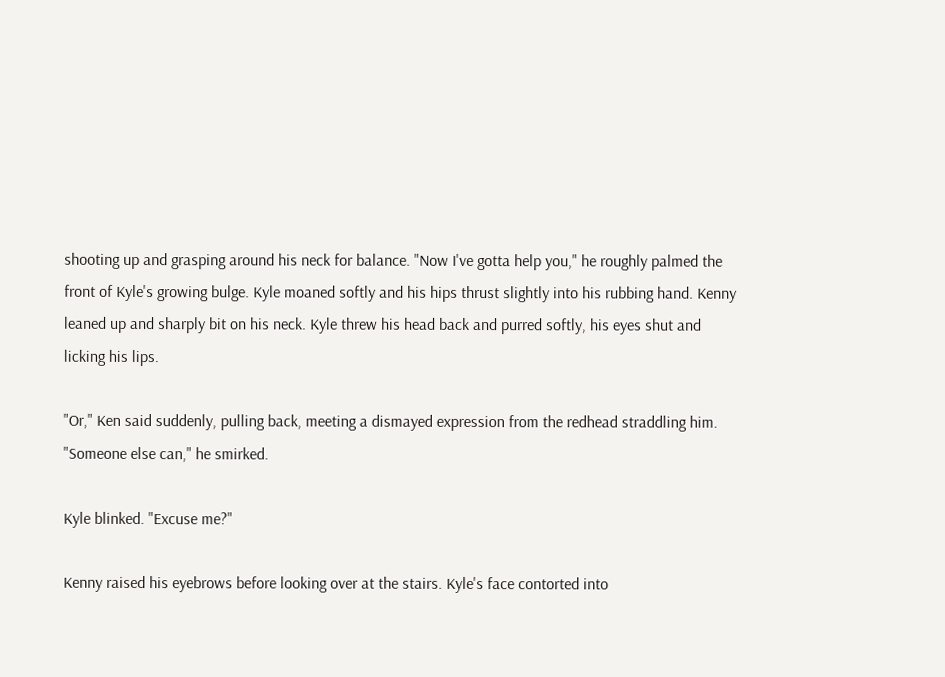shooting up and grasping around his neck for balance. "Now I've gotta help you," he roughly palmed the front of Kyle's growing bulge. Kyle moaned softly and his hips thrust slightly into his rubbing hand. Kenny leaned up and sharply bit on his neck. Kyle threw his head back and purred softly, his eyes shut and licking his lips.

"Or," Ken said suddenly, pulling back, meeting a dismayed expression from the redhead straddling him. "Someone else can," he smirked.

Kyle blinked. "Excuse me?"

Kenny raised his eyebrows before looking over at the stairs. Kyle's face contorted into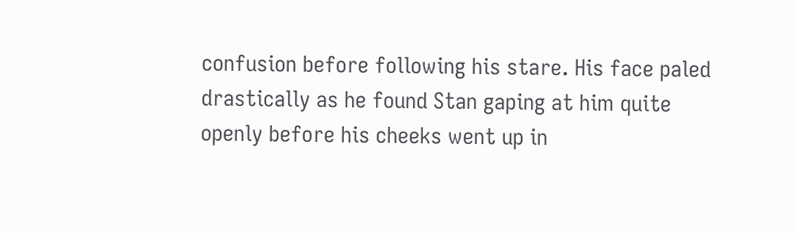confusion before following his stare. His face paled drastically as he found Stan gaping at him quite openly before his cheeks went up in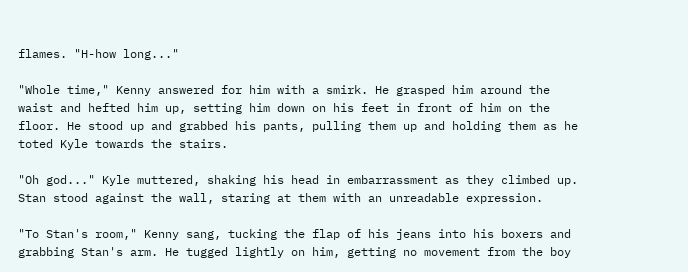flames. "H-how long..."

"Whole time," Kenny answered for him with a smirk. He grasped him around the waist and hefted him up, setting him down on his feet in front of him on the floor. He stood up and grabbed his pants, pulling them up and holding them as he toted Kyle towards the stairs.

"Oh god..." Kyle muttered, shaking his head in embarrassment as they climbed up. Stan stood against the wall, staring at them with an unreadable expression.

"To Stan's room," Kenny sang, tucking the flap of his jeans into his boxers and grabbing Stan's arm. He tugged lightly on him, getting no movement from the boy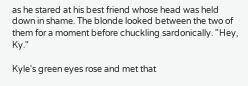as he stared at his best friend whose head was held down in shame. The blonde looked between the two of them for a moment before chuckling sardonically. "Hey, Ky."

Kyle's green eyes rose and met that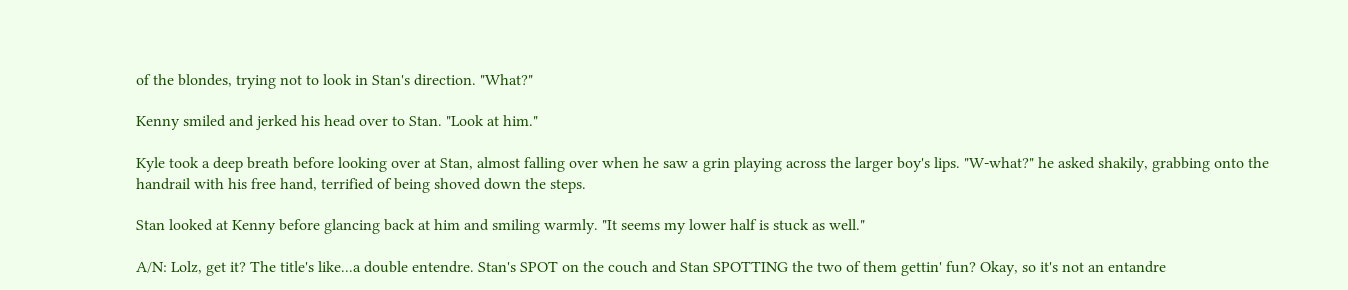of the blondes, trying not to look in Stan's direction. "What?"

Kenny smiled and jerked his head over to Stan. "Look at him."

Kyle took a deep breath before looking over at Stan, almost falling over when he saw a grin playing across the larger boy's lips. "W-what?" he asked shakily, grabbing onto the handrail with his free hand, terrified of being shoved down the steps.

Stan looked at Kenny before glancing back at him and smiling warmly. "It seems my lower half is stuck as well."

A/N: Lolz, get it? The title's like...a double entendre. Stan's SPOT on the couch and Stan SPOTTING the two of them gettin' fun? Okay, so it's not an entandre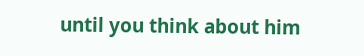until you think about him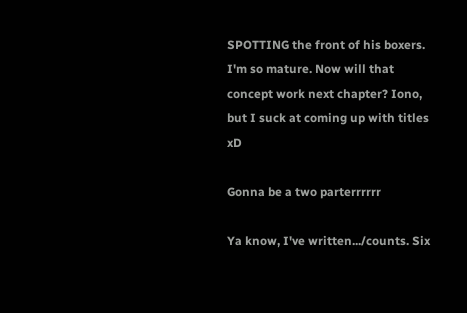SPOTTING the front of his boxers. I'm so mature. Now will that concept work next chapter? Iono, but I suck at coming up with titles xD

Gonna be a two parterrrrrr

Ya know, I've written.../counts. Six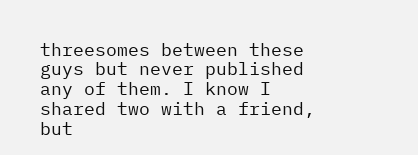threesomes between these guys but never published any of them. I know I shared two with a friend, but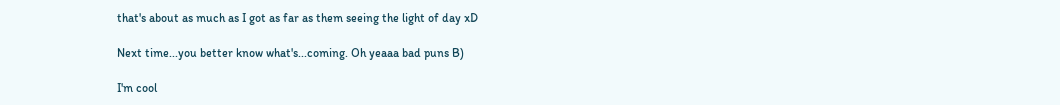that's about as much as I got as far as them seeing the light of day xD

Next time...you better know what's...coming. Oh yeaaa bad puns B)

I'm cool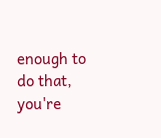enough to do that, you're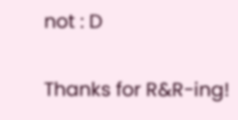not : D

Thanks for R&R-ing!